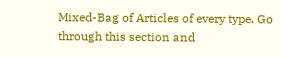Mixed-Bag of Articles of every type. Go through this section and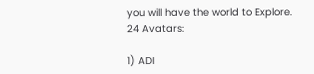you will have the world to Explore.
24 Avatars:

1) ADI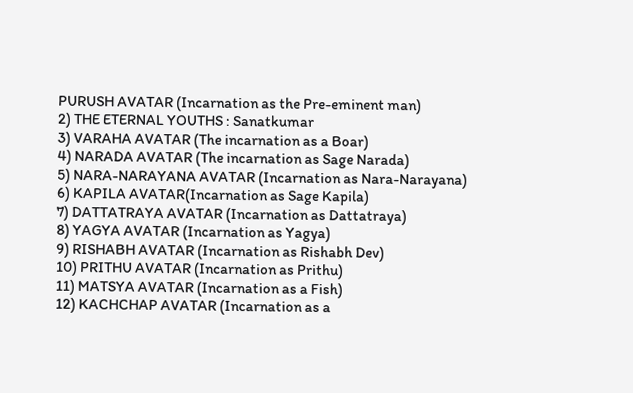PURUSH AVATAR (Incarnation as the Pre-eminent man)
2) THE ETERNAL YOUTHS : Sanatkumar
3) VARAHA AVATAR (The incarnation as a Boar)
4) NARADA AVATAR (The incarnation as Sage Narada)
5) NARA-NARAYANA AVATAR (Incarnation as Nara-Narayana)
6) KAPILA AVATAR(Incarnation as Sage Kapila)
7) DATTATRAYA AVATAR (Incarnation as Dattatraya)
8) YAGYA AVATAR (Incarnation as Yagya)
9) RISHABH AVATAR (Incarnation as Rishabh Dev)
10) PRITHU AVATAR (Incarnation as Prithu)
11) MATSYA AVATAR (Incarnation as a Fish)
12) KACHCHAP AVATAR (Incarnation as a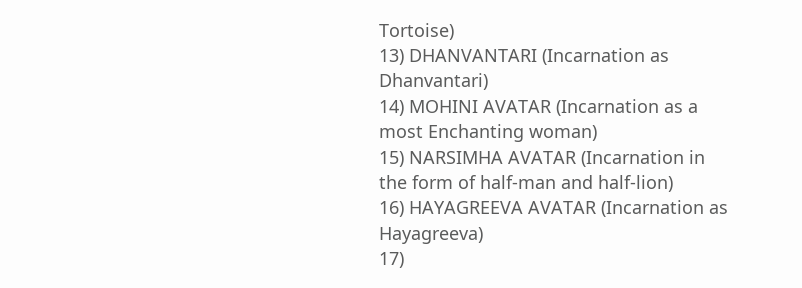Tortoise)
13) DHANVANTARI (Incarnation as Dhanvantari)
14) MOHINI AVATAR (Incarnation as a most Enchanting woman)
15) NARSIMHA AVATAR (Incarnation in the form of half-man and half-lion)
16) HAYAGREEVA AVATAR (Incarnation as Hayagreeva)
17)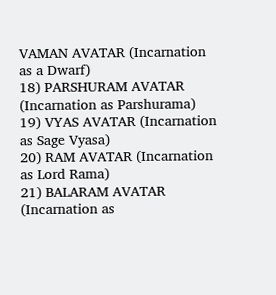VAMAN AVATAR (Incarnation as a Dwarf)
18) PARSHURAM AVATAR (Incarnation as Parshurama)
19) VYAS AVATAR (Incarnation as Sage Vyasa)
20) RAM AVATAR (Incarnation as Lord Rama)
21) BALARAM AVATAR (Incarnation as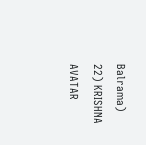Balrama)
22) KRISHNA AVATAR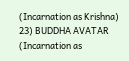(Incarnation as Krishna)
23) BUDDHA AVATAR (Incarnation as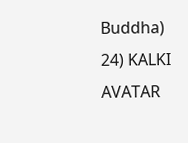Buddha)
24) KALKI AVATAR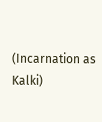(Incarnation as Kalki)